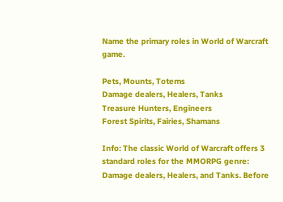Name the primary roles in World of Warcraft game.

Pets, Mounts, Totems
Damage dealers, Healers, Tanks
Treasure Hunters, Engineers
Forest Spirits, Fairies, Shamans

Info: The classic World of Warcraft offers 3 standard roles for the MMORPG genre: Damage dealers, Healers, and Tanks. Before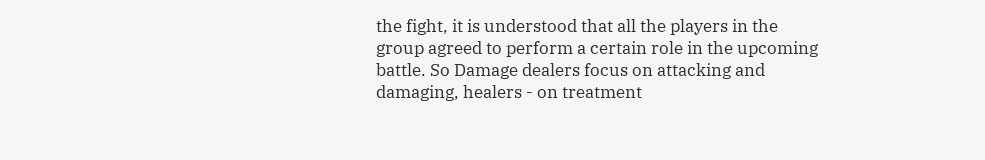the fight, it is understood that all the players in the group agreed to perform a certain role in the upcoming battle. So Damage dealers focus on attacking and damaging, healers - on treatment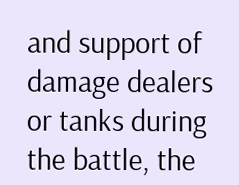and support of damage dealers or tanks during the battle, the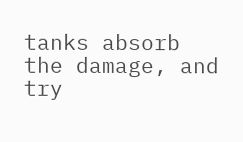tanks absorb the damage, and try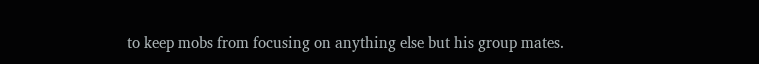to keep mobs from focusing on anything else but his group mates.